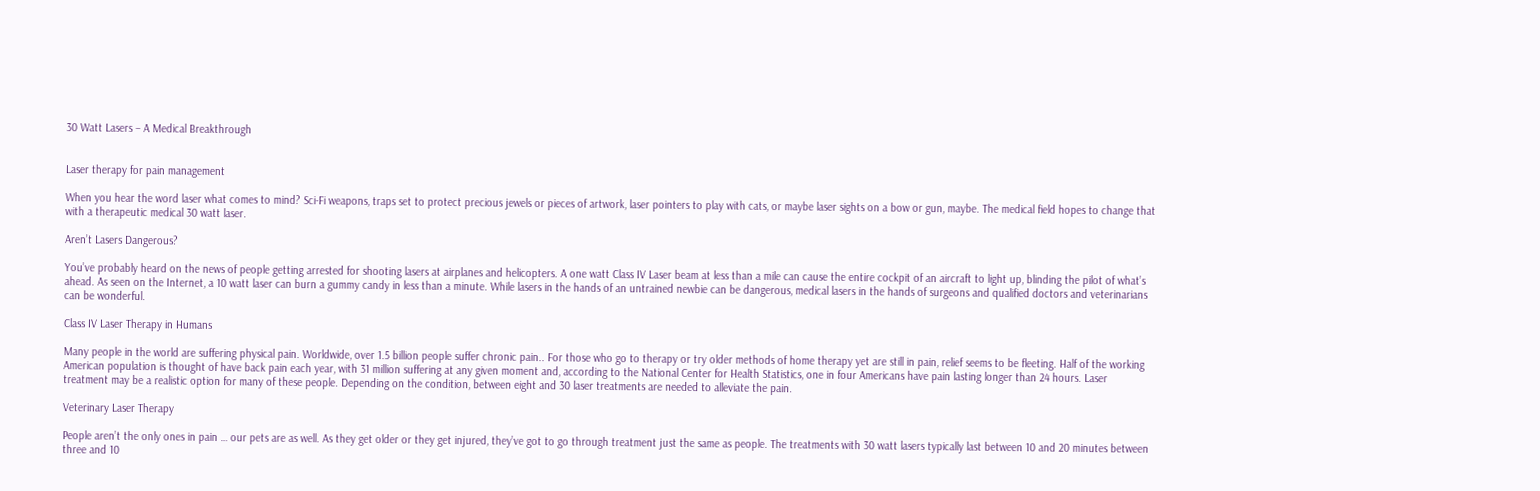30 Watt Lasers – A Medical Breakthrough


Laser therapy for pain management

When you hear the word laser what comes to mind? Sci-Fi weapons, traps set to protect precious jewels or pieces of artwork, laser pointers to play with cats, or maybe laser sights on a bow or gun, maybe. The medical field hopes to change that with a therapeutic medical 30 watt laser.

Aren’t Lasers Dangerous?

You’ve probably heard on the news of people getting arrested for shooting lasers at airplanes and helicopters. A one watt Class IV Laser beam at less than a mile can cause the entire cockpit of an aircraft to light up, blinding the pilot of what’s ahead. As seen on the Internet, a 10 watt laser can burn a gummy candy in less than a minute. While lasers in the hands of an untrained newbie can be dangerous, medical lasers in the hands of surgeons and qualified doctors and veterinarians can be wonderful.

Class IV Laser Therapy in Humans

Many people in the world are suffering physical pain. Worldwide, over 1.5 billion people suffer chronic pain.. For those who go to therapy or try older methods of home therapy yet are still in pain, relief seems to be fleeting. Half of the working American population is thought of have back pain each year, with 31 million suffering at any given moment and, according to the National Center for Health Statistics, one in four Americans have pain lasting longer than 24 hours. Laser treatment may be a realistic option for many of these people. Depending on the condition, between eight and 30 laser treatments are needed to alleviate the pain.

Veterinary Laser Therapy

People aren’t the only ones in pain … our pets are as well. As they get older or they get injured, they’ve got to go through treatment just the same as people. The treatments with 30 watt lasers typically last between 10 and 20 minutes between three and 10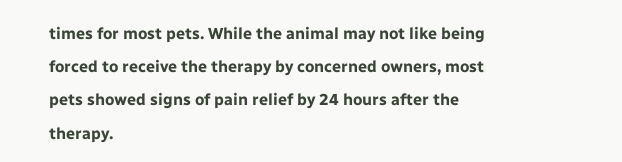times for most pets. While the animal may not like being forced to receive the therapy by concerned owners, most pets showed signs of pain relief by 24 hours after the therapy.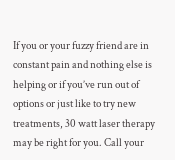If you or your fuzzy friend are in constant pain and nothing else is helping or if you’ve run out of options or just like to try new treatments, 30 watt laser therapy may be right for you. Call your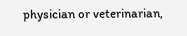physician or veterinarian,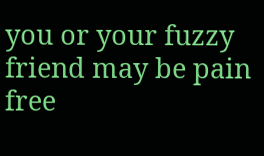you or your fuzzy friend may be pain free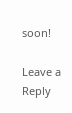soon!

Leave a Reply